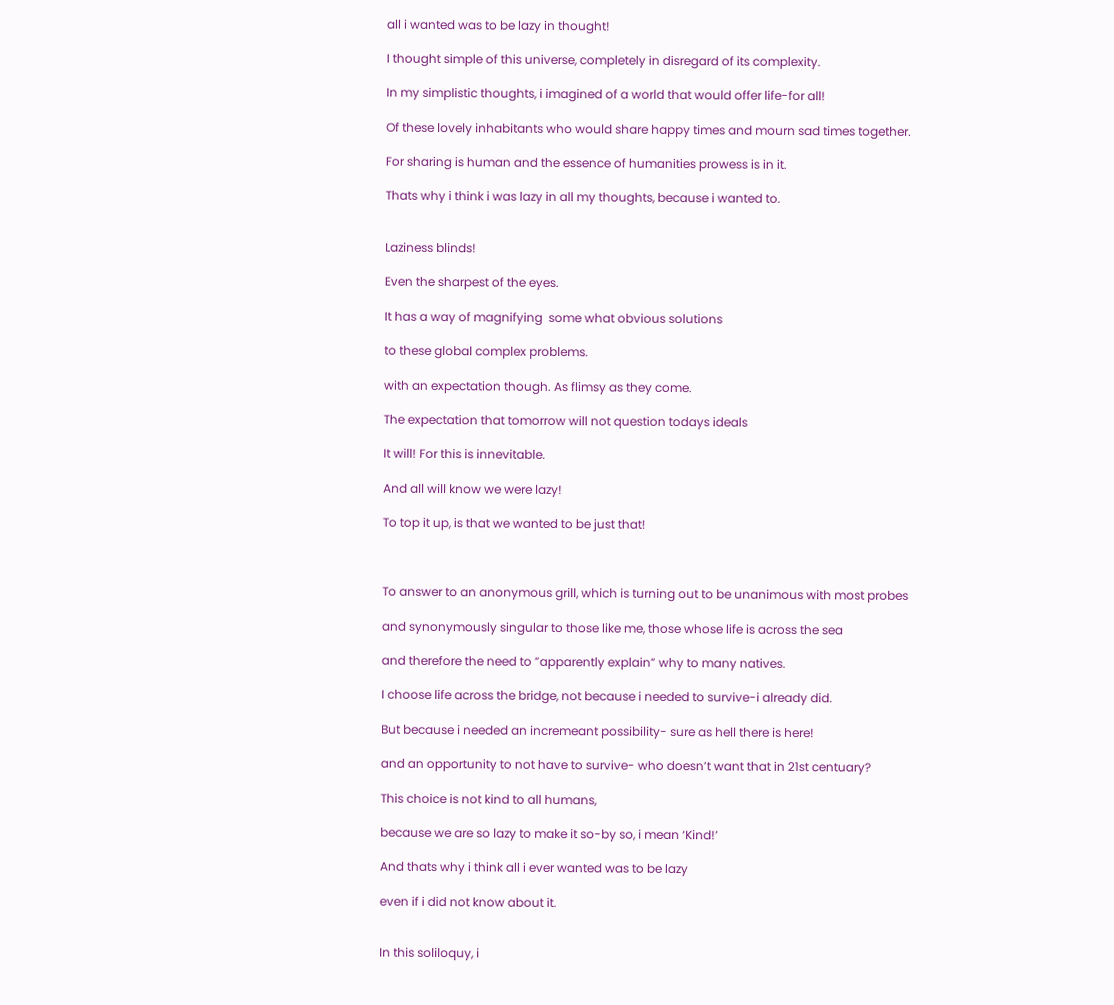all i wanted was to be lazy in thought!

I thought simple of this universe, completely in disregard of its complexity.

In my simplistic thoughts, i imagined of a world that would offer life-for all!

Of these lovely inhabitants who would share happy times and mourn sad times together.

For sharing is human and the essence of humanities prowess is in it.

Thats why i think i was lazy in all my thoughts, because i wanted to.


Laziness blinds!

Even the sharpest of the eyes.

It has a way of magnifying  some what obvious solutions

to these global complex problems.

with an expectation though. As flimsy as they come.

The expectation that tomorrow will not question todays ideals

It will! For this is innevitable.

And all will know we were lazy!

To top it up, is that we wanted to be just that!



To answer to an anonymous grill, which is turning out to be unanimous with most probes

and synonymously singular to those like me, those whose life is across the sea

and therefore the need to ”apparently explain” why to many natives.

I choose life across the bridge, not because i needed to survive-i already did.

But because i needed an incremeant possibility- sure as hell there is here!

and an opportunity to not have to survive- who doesn’t want that in 21st centuary?

This choice is not kind to all humans,

because we are so lazy to make it so-by so, i mean ‘Kind!’

And thats why i think all i ever wanted was to be lazy

even if i did not know about it.


In this soliloquy, i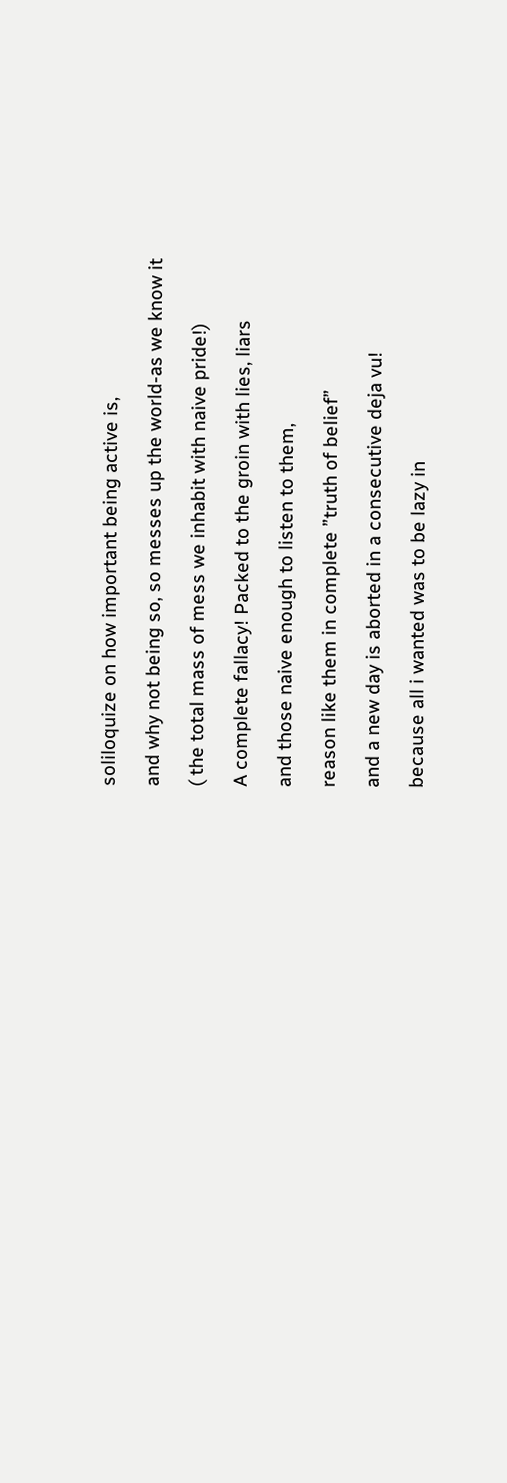soliloquize on how important being active is,

and why not being so, so messes up the world-as we know it

( the total mass of mess we inhabit with naive pride!)

A complete fallacy! Packed to the groin with lies, liars

and those naive enough to listen to them,

reason like them in complete ”truth of belief”

and a new day is aborted in a consecutive deja vu!

because all i wanted was to be lazy in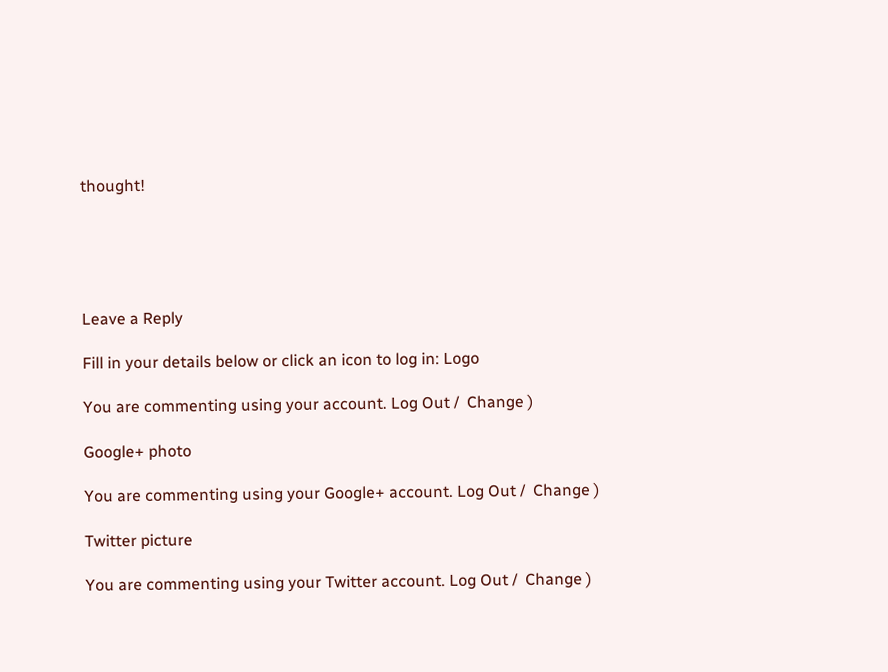thought!





Leave a Reply

Fill in your details below or click an icon to log in: Logo

You are commenting using your account. Log Out /  Change )

Google+ photo

You are commenting using your Google+ account. Log Out /  Change )

Twitter picture

You are commenting using your Twitter account. Log Out /  Change )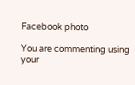Facebook photo

You are commenting using your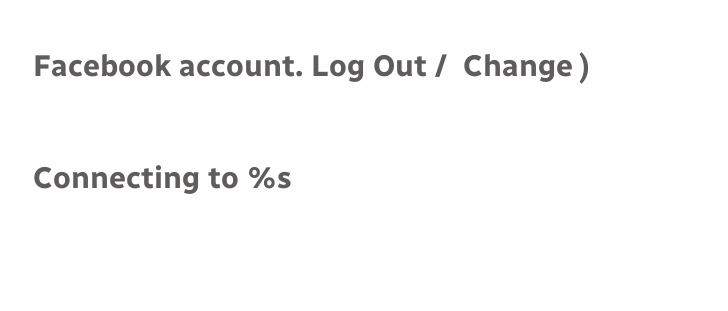Facebook account. Log Out /  Change )

Connecting to %s